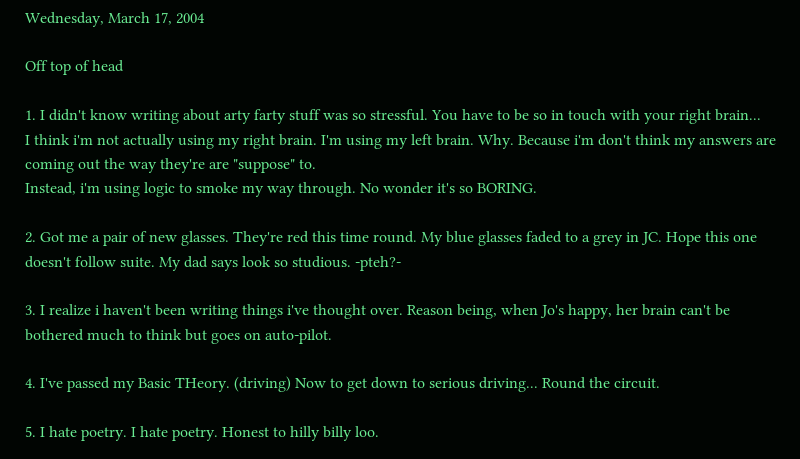Wednesday, March 17, 2004

Off top of head

1. I didn't know writing about arty farty stuff was so stressful. You have to be so in touch with your right brain...
I think i'm not actually using my right brain. I'm using my left brain. Why. Because i'm don't think my answers are coming out the way they're are "suppose" to.
Instead, i'm using logic to smoke my way through. No wonder it's so BORING.

2. Got me a pair of new glasses. They're red this time round. My blue glasses faded to a grey in JC. Hope this one doesn't follow suite. My dad says look so studious. -pteh?-

3. I realize i haven't been writing things i've thought over. Reason being, when Jo's happy, her brain can't be bothered much to think but goes on auto-pilot.

4. I've passed my Basic THeory. (driving) Now to get down to serious driving... Round the circuit.

5. I hate poetry. I hate poetry. Honest to hilly billy loo.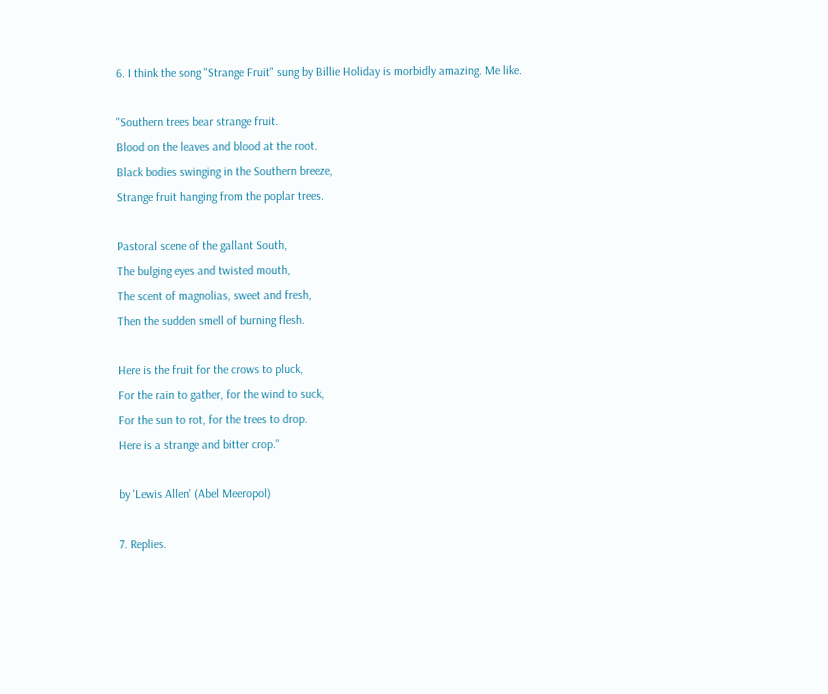6. I think the song "Strange Fruit" sung by Billie Holiday is morbidly amazing. Me like.

"Southern trees bear strange fruit.
Blood on the leaves and blood at the root.
Black bodies swinging in the Southern breeze,
Strange fruit hanging from the poplar trees.

Pastoral scene of the gallant South,
The bulging eyes and twisted mouth,
The scent of magnolias, sweet and fresh,
Then the sudden smell of burning flesh.

Here is the fruit for the crows to pluck,
For the rain to gather, for the wind to suck,
For the sun to rot, for the trees to drop.
Here is a strange and bitter crop."

by 'Lewis Allen' (Abel Meeropol)

7. Replies.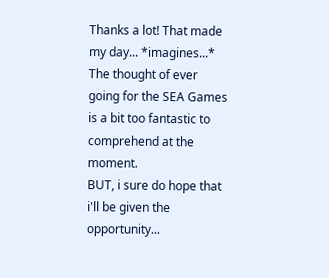Thanks a lot! That made my day... *imagines...*
The thought of ever going for the SEA Games is a bit too fantastic to comprehend at the moment.
BUT, i sure do hope that i'll be given the opportunity...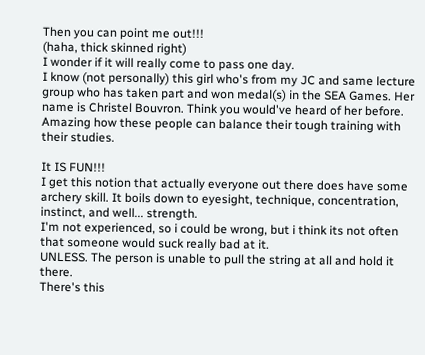Then you can point me out!!!
(haha, thick skinned right)
I wonder if it will really come to pass one day.
I know (not personally) this girl who's from my JC and same lecture group who has taken part and won medal(s) in the SEA Games. Her name is Christel Bouvron. Think you would've heard of her before.
Amazing how these people can balance their tough training with their studies.

It IS FUN!!!
I get this notion that actually everyone out there does have some archery skill. It boils down to eyesight, technique, concentration, instinct, and well... strength.
I'm not experienced, so i could be wrong, but i think its not often that someone would suck really bad at it.
UNLESS. The person is unable to pull the string at all and hold it there.
There's this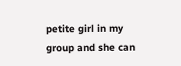petite girl in my group and she can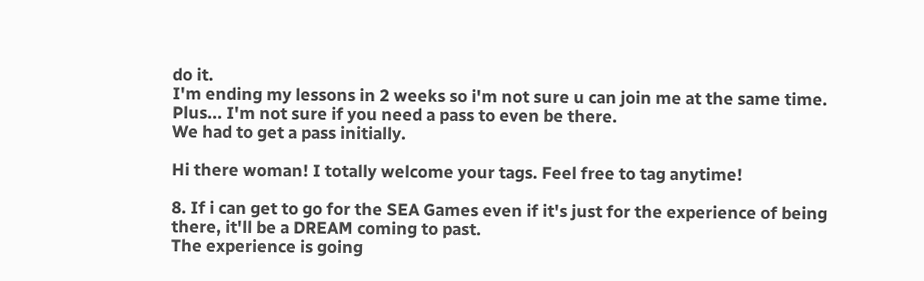do it.
I'm ending my lessons in 2 weeks so i'm not sure u can join me at the same time. Plus... I'm not sure if you need a pass to even be there.
We had to get a pass initially.

Hi there woman! I totally welcome your tags. Feel free to tag anytime!

8. If i can get to go for the SEA Games even if it's just for the experience of being there, it'll be a DREAM coming to past.
The experience is going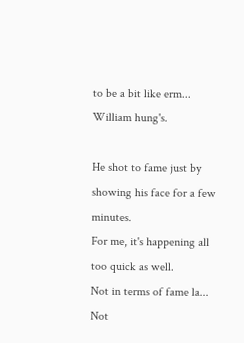to be a bit like erm... William hung's.

He shot to fame just by showing his face for a few minutes.
For me, it's happening all too quick as well.
Not in terms of fame la...
Not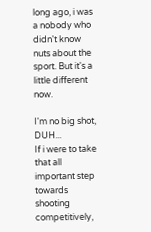long ago, i was a nobody who didn't know nuts about the sport. But it's a little different now.

I'm no big shot, DUH...
If i were to take that all important step towards shooting competitively,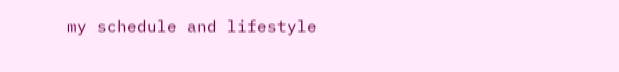my schedule and lifestyle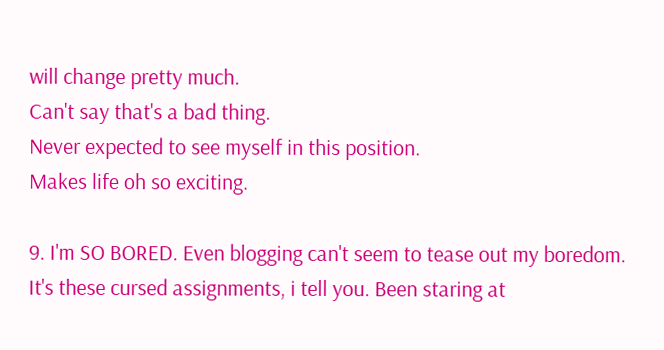will change pretty much.
Can't say that's a bad thing.
Never expected to see myself in this position.
Makes life oh so exciting.

9. I'm SO BORED. Even blogging can't seem to tease out my boredom.
It's these cursed assignments, i tell you. Been staring at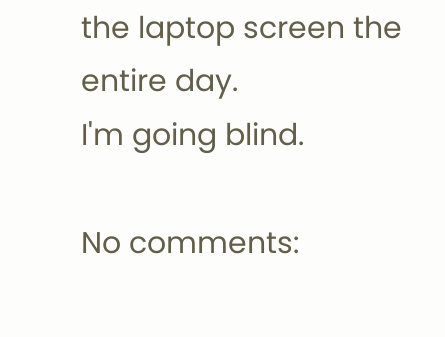the laptop screen the entire day.
I'm going blind.

No comments: